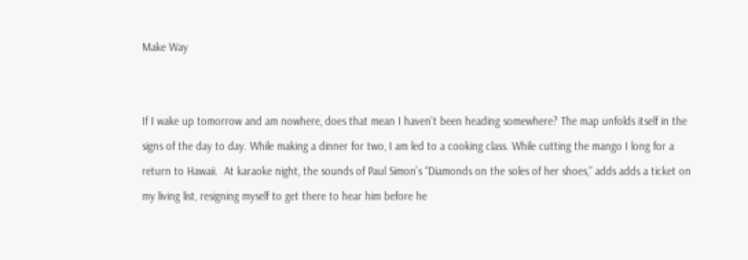Make Way


If I wake up tomorrow and am nowhere, does that mean I haven’t been heading somewhere? The map unfolds itself in the signs of the day to day. While making a dinner for two, I am led to a cooking class. While cutting the mango I long for a return to Hawaii.  At karaoke night, the sounds of Paul Simon’s “Diamonds on the soles of her shoes,” adds adds a ticket on my living list, resigning myself to get there to hear him before he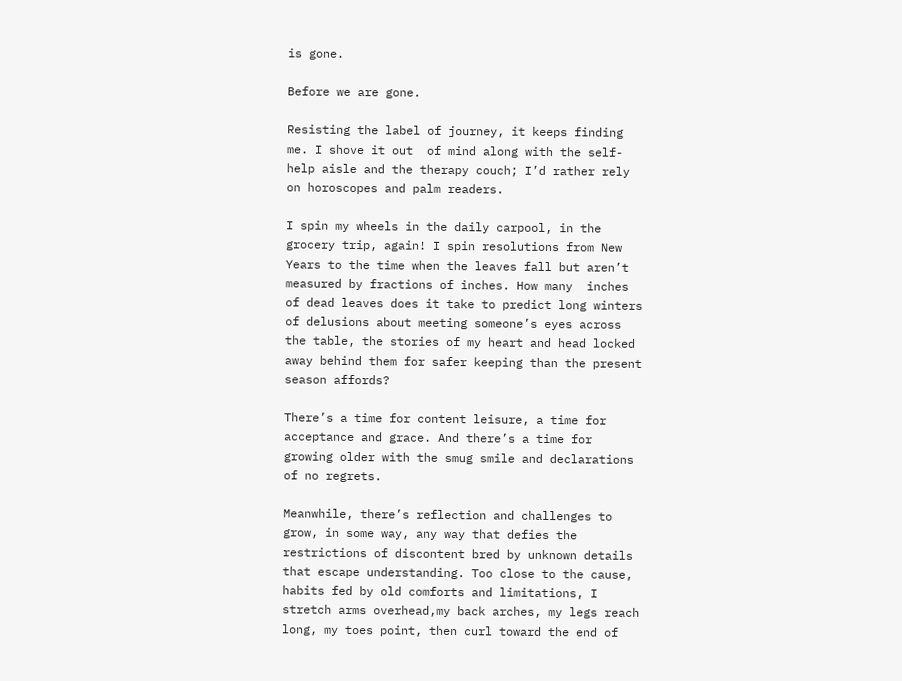is gone.

Before we are gone.

Resisting the label of journey, it keeps finding me. I shove it out  of mind along with the self-help aisle and the therapy couch; I’d rather rely on horoscopes and palm readers.

I spin my wheels in the daily carpool, in the grocery trip, again! I spin resolutions from New Years to the time when the leaves fall but aren’t measured by fractions of inches. How many  inches of dead leaves does it take to predict long winters of delusions about meeting someone’s eyes across the table, the stories of my heart and head locked away behind them for safer keeping than the present season affords?

There’s a time for content leisure, a time for acceptance and grace. And there’s a time for growing older with the smug smile and declarations of no regrets.

Meanwhile, there’s reflection and challenges to grow, in some way, any way that defies the restrictions of discontent bred by unknown details that escape understanding. Too close to the cause, habits fed by old comforts and limitations, I stretch arms overhead,my back arches, my legs reach long, my toes point, then curl toward the end of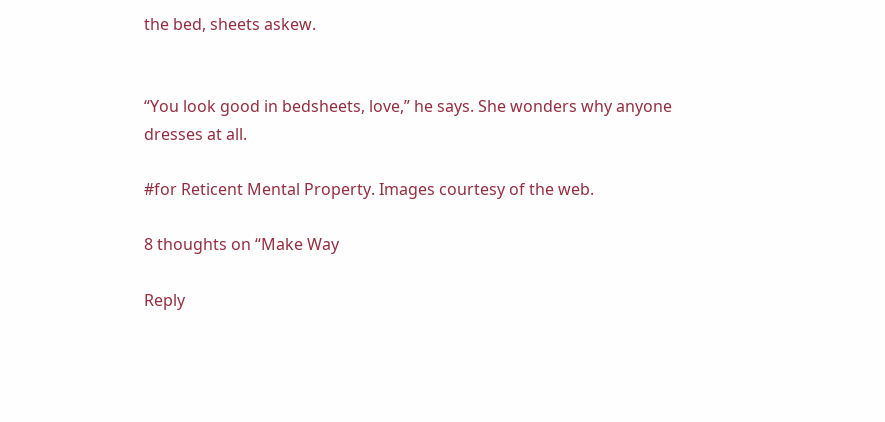the bed, sheets askew.


“You look good in bedsheets, love,” he says. She wonders why anyone dresses at all.

#for Reticent Mental Property. Images courtesy of the web.

8 thoughts on “Make Way

Reply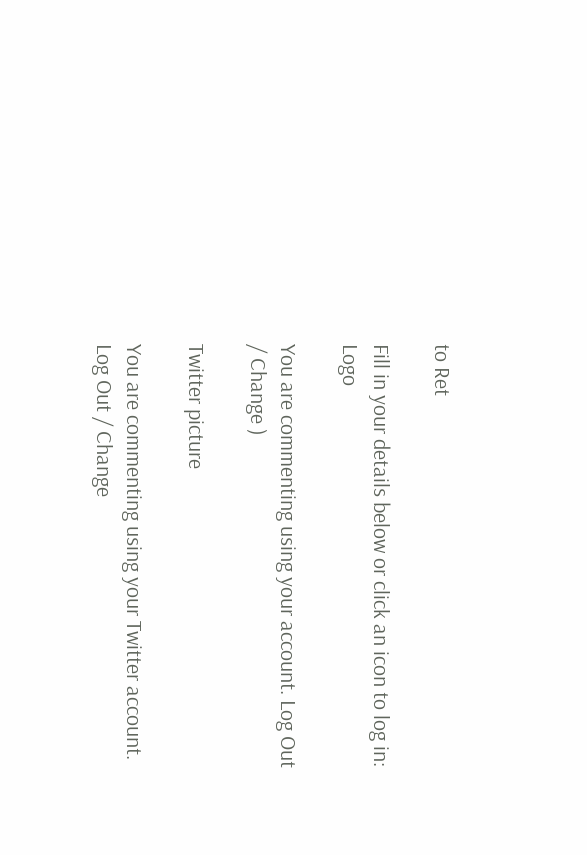to Ret

Fill in your details below or click an icon to log in: Logo

You are commenting using your account. Log Out / Change )

Twitter picture

You are commenting using your Twitter account. Log Out / Change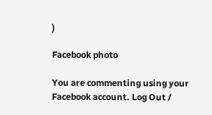)

Facebook photo

You are commenting using your Facebook account. Log Out /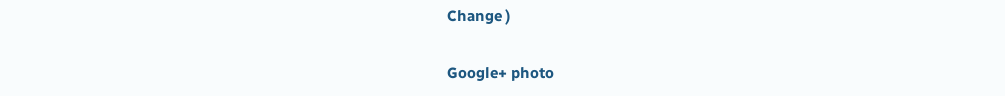Change )

Google+ photo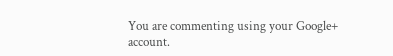You are commenting using your Google+ account.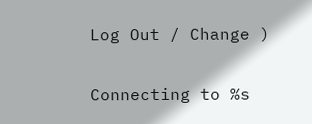Log Out / Change )

Connecting to %s